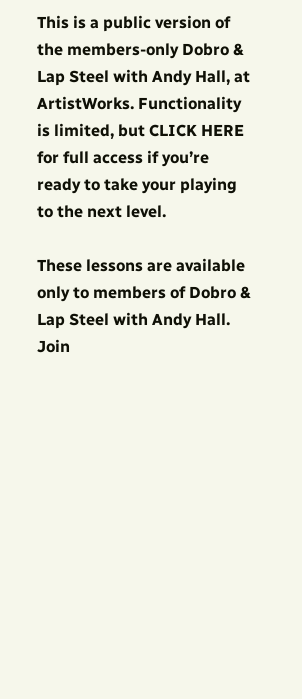This is a public version of the members-only Dobro & Lap Steel with Andy Hall, at ArtistWorks. Functionality is limited, but CLICK HERE for full access if you’re ready to take your playing to the next level.

These lessons are available only to members of Dobro & Lap Steel with Andy Hall.
Join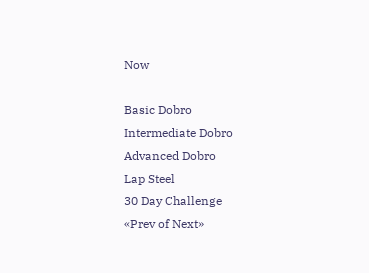Now

Basic Dobro
Intermediate Dobro
Advanced Dobro
Lap Steel
30 Day Challenge
«Prev of Next»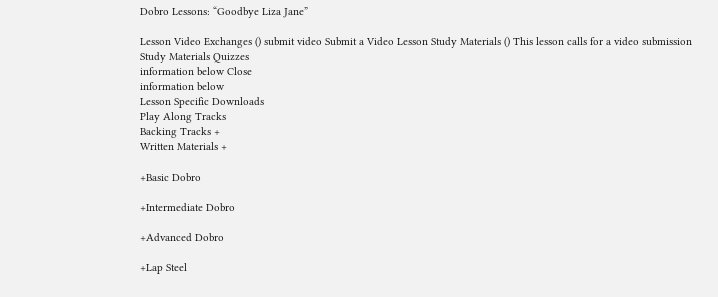Dobro Lessons: “Goodbye Liza Jane”

Lesson Video Exchanges () submit video Submit a Video Lesson Study Materials () This lesson calls for a video submission
Study Materials Quizzes
information below Close
information below
Lesson Specific Downloads
Play Along Tracks
Backing Tracks +
Written Materials +

+Basic Dobro

+Intermediate Dobro

+Advanced Dobro

+Lap Steel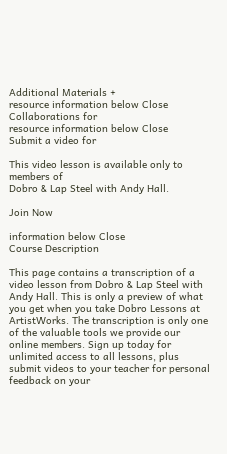Additional Materials +
resource information below Close
Collaborations for
resource information below Close
Submit a video for

This video lesson is available only to members of
Dobro & Lap Steel with Andy Hall.

Join Now

information below Close
Course Description

This page contains a transcription of a video lesson from Dobro & Lap Steel with Andy Hall. This is only a preview of what you get when you take Dobro Lessons at ArtistWorks. The transcription is only one of the valuable tools we provide our online members. Sign up today for unlimited access to all lessons, plus submit videos to your teacher for personal feedback on your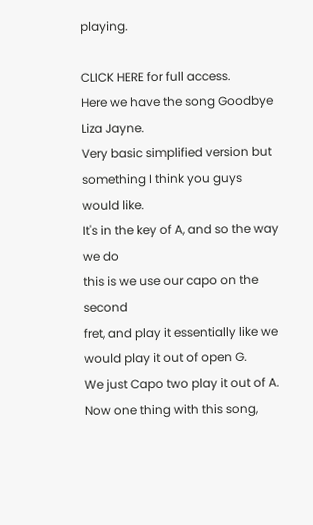playing.

CLICK HERE for full access.
Here we have the song Goodbye Liza Jayne.
Very basic simplified version but
something I think you guys would like.
It's in the key of A, and so the way we do
this is we use our capo on the second
fret, and play it essentially like we
would play it out of open G.
We just Capo two play it out of A.
Now one thing with this song,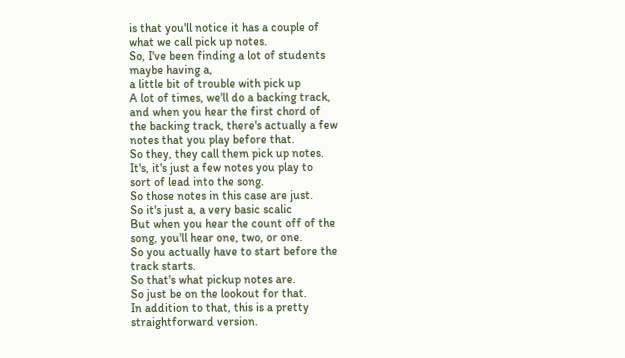is that you'll notice it has a couple of
what we call pick up notes.
So, I've been finding a lot of students
maybe having a,
a little bit of trouble with pick up
A lot of times, we'll do a backing track,
and when you hear the first chord of
the backing track, there's actually a few
notes that you play before that.
So they, they call them pick up notes.
It's, it's just a few notes you play to
sort of lead into the song.
So those notes in this case are just.
So it's just a, a very basic scalic
But when you hear the count off of the
song, you'll hear one, two, or one.
So you actually have to start before the
track starts.
So that's what pickup notes are.
So just be on the lookout for that.
In addition to that, this is a pretty
straightforward version.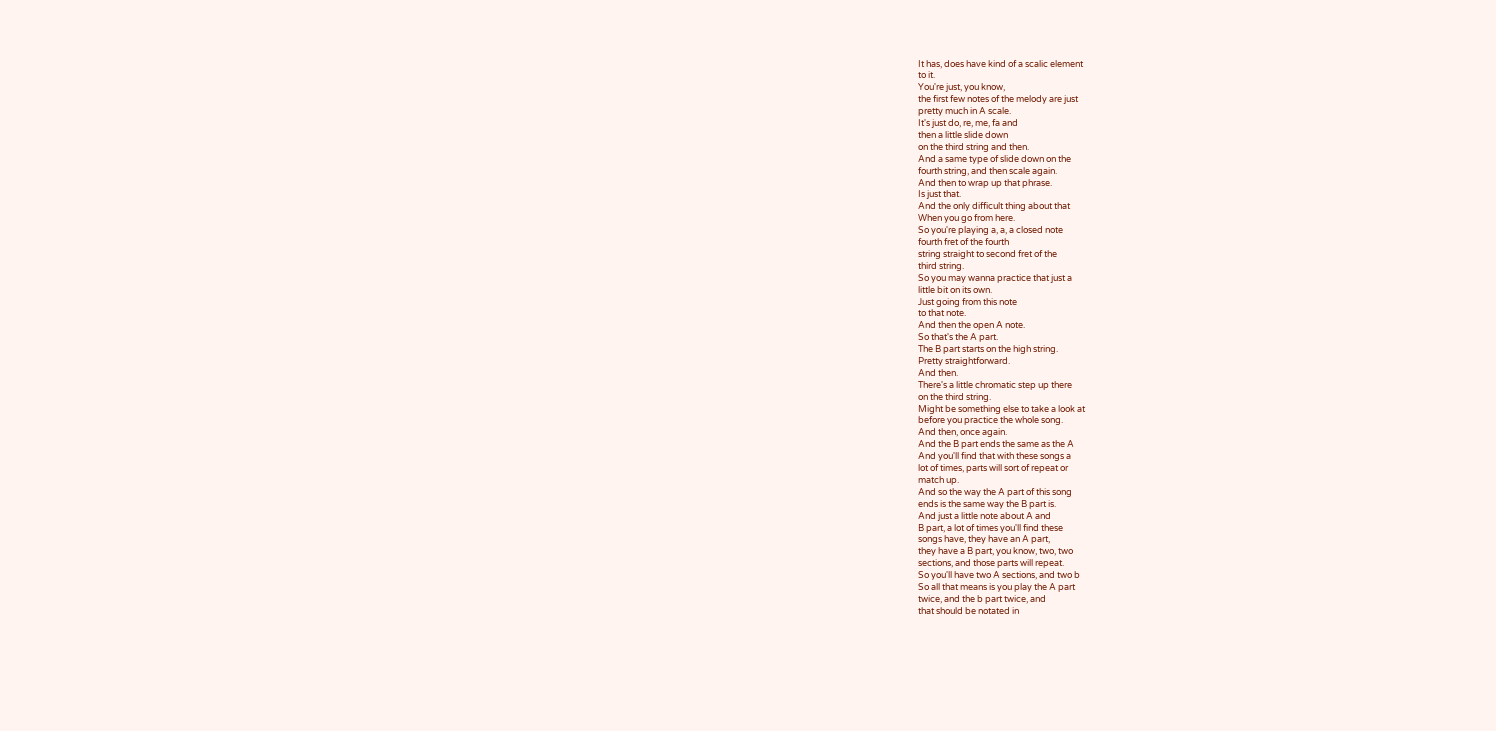It has, does have kind of a scalic element
to it.
You're just, you know,
the first few notes of the melody are just
pretty much in A scale.
It's just do, re, me, fa and
then a little slide down
on the third string and then.
And a same type of slide down on the
fourth string, and then scale again.
And then to wrap up that phrase.
Is just that.
And the only difficult thing about that
When you go from here.
So you're playing a, a, a closed note
fourth fret of the fourth
string straight to second fret of the
third string.
So you may wanna practice that just a
little bit on its own.
Just going from this note
to that note.
And then the open A note.
So that's the A part.
The B part starts on the high string.
Pretty straightforward.
And then.
There's a little chromatic step up there
on the third string.
Might be something else to take a look at
before you practice the whole song.
And then, once again.
And the B part ends the same as the A
And you'll find that with these songs a
lot of times, parts will sort of repeat or
match up.
And so the way the A part of this song
ends is the same way the B part is.
And just a little note about A and
B part, a lot of times you'll find these
songs have, they have an A part,
they have a B part, you know, two, two
sections, and those parts will repeat.
So you'll have two A sections, and two b
So all that means is you play the A part
twice, and the b part twice, and
that should be notated in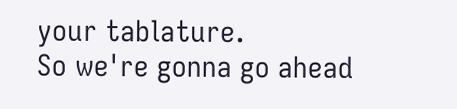your tablature.
So we're gonna go ahead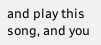and play this
song, and you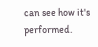can see how it's performed.